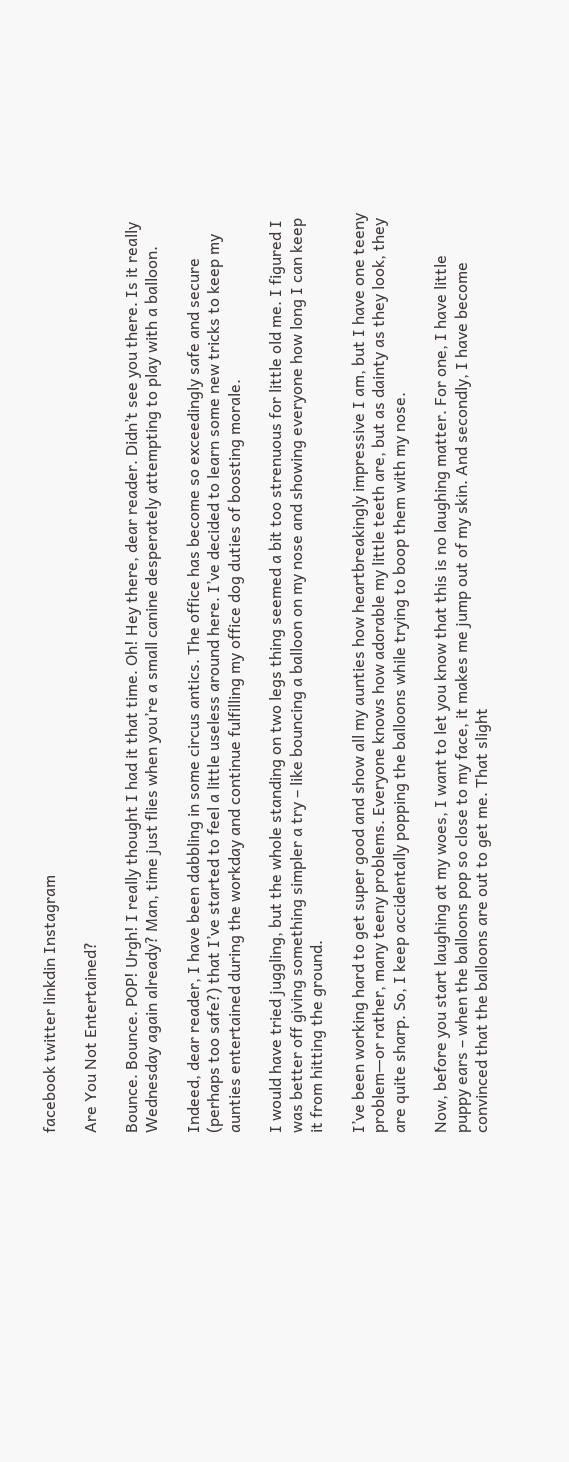facebook twitter linkdin Instagram

Are You Not Entertained?

Bounce. Bounce. POP! Urgh! I really thought I had it that time. Oh! Hey there, dear reader. Didn’t see you there. Is it really Wednesday again already? Man, time just flies when you’re a small canine desperately attempting to play with a balloon.

Indeed, dear reader, I have been dabbling in some circus antics. The office has become so exceedingly safe and secure (perhaps too safe?) that I’ve started to feel a little useless around here. I’ve decided to learn some new tricks to keep my aunties entertained during the workday and continue fulfilling my office dog duties of boosting morale.

I would have tried juggling, but the whole standing on two legs thing seemed a bit too strenuous for little old me. I figured I was better off giving something simpler a try – like bouncing a balloon on my nose and showing everyone how long I can keep it from hitting the ground.

I’ve been working hard to get super good and show all my aunties how heartbreakingly impressive I am, but I have one teeny problem—or rather, many teeny problems. Everyone knows how adorable my little teeth are, but as dainty as they look, they are quite sharp. So, I keep accidentally popping the balloons while trying to boop them with my nose.

Now, before you start laughing at my woes, I want to let you know that this is no laughing matter. For one, I have little puppy ears – when the balloons pop so close to my face, it makes me jump out of my skin. And secondly, I have become convinced that the balloons are out to get me. That slight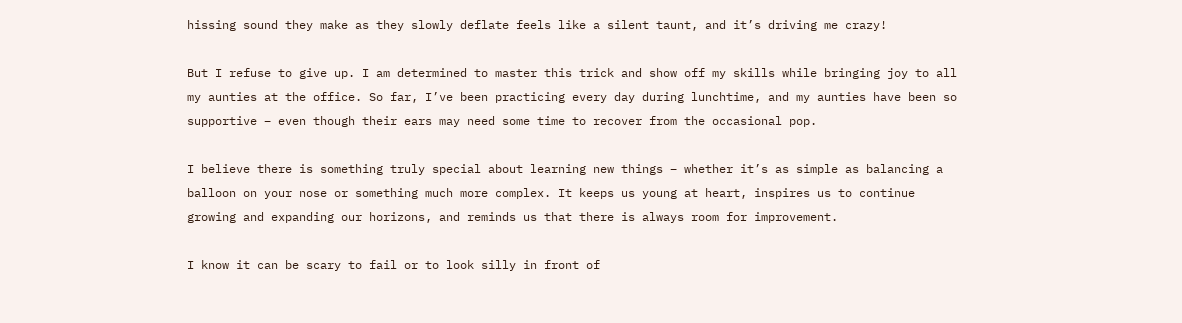hissing sound they make as they slowly deflate feels like a silent taunt, and it’s driving me crazy!

But I refuse to give up. I am determined to master this trick and show off my skills while bringing joy to all my aunties at the office. So far, I’ve been practicing every day during lunchtime, and my aunties have been so supportive – even though their ears may need some time to recover from the occasional pop.

I believe there is something truly special about learning new things – whether it’s as simple as balancing a balloon on your nose or something much more complex. It keeps us young at heart, inspires us to continue growing and expanding our horizons, and reminds us that there is always room for improvement.

I know it can be scary to fail or to look silly in front of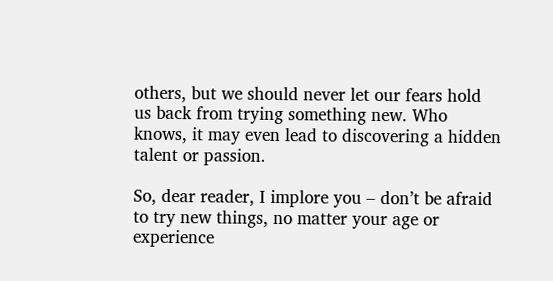others, but we should never let our fears hold us back from trying something new. Who knows, it may even lead to discovering a hidden talent or passion.

So, dear reader, I implore you – don’t be afraid to try new things, no matter your age or experience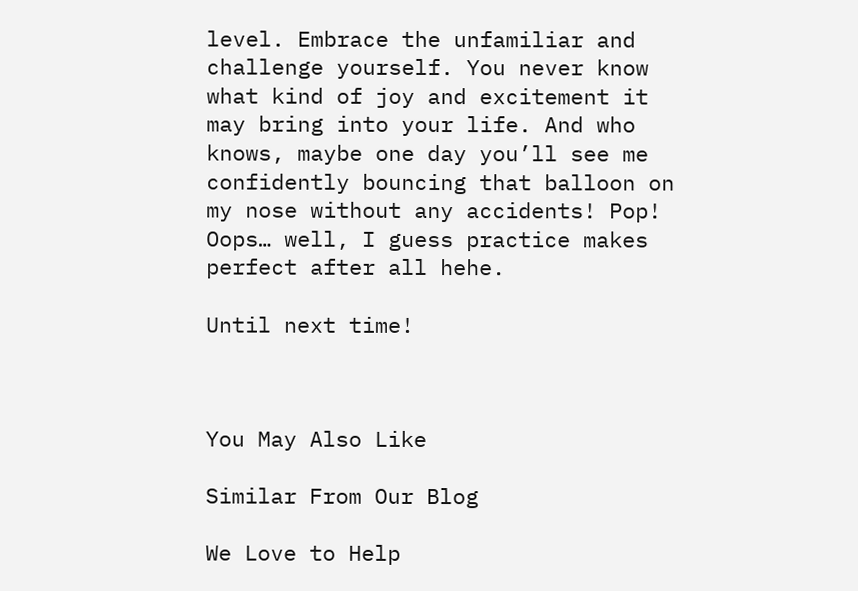level. Embrace the unfamiliar and challenge yourself. You never know what kind of joy and excitement it may bring into your life. And who knows, maybe one day you’ll see me confidently bouncing that balloon on my nose without any accidents! Pop! Oops… well, I guess practice makes perfect after all hehe.

Until next time!



You May Also Like

Similar From Our Blog

We Love to Help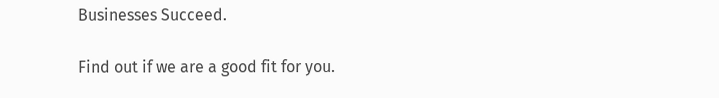Businesses Succeed.

Find out if we are a good fit for you.